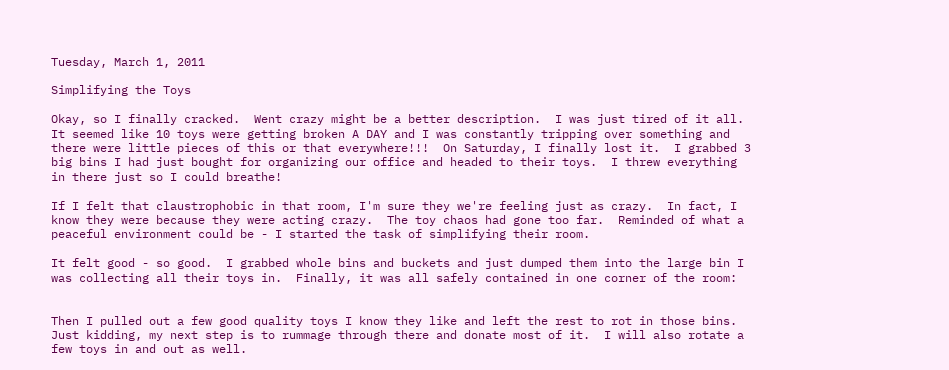Tuesday, March 1, 2011

Simplifying the Toys

Okay, so I finally cracked.  Went crazy might be a better description.  I was just tired of it all.  It seemed like 10 toys were getting broken A DAY and I was constantly tripping over something and there were little pieces of this or that everywhere!!!  On Saturday, I finally lost it.  I grabbed 3 big bins I had just bought for organizing our office and headed to their toys.  I threw everything in there just so I could breathe!

If I felt that claustrophobic in that room, I'm sure they we're feeling just as crazy.  In fact, I know they were because they were acting crazy.  The toy chaos had gone too far.  Reminded of what a peaceful environment could be - I started the task of simplifying their room.

It felt good - so good.  I grabbed whole bins and buckets and just dumped them into the large bin I was collecting all their toys in.  Finally, it was all safely contained in one corner of the room:


Then I pulled out a few good quality toys I know they like and left the rest to rot in those bins.  Just kidding, my next step is to rummage through there and donate most of it.  I will also rotate a few toys in and out as well.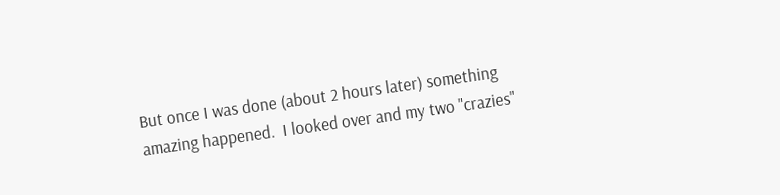But once I was done (about 2 hours later) something amazing happened.  I looked over and my two "crazies"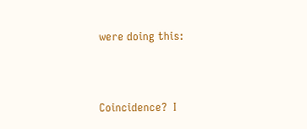were doing this:


Coincidence?  I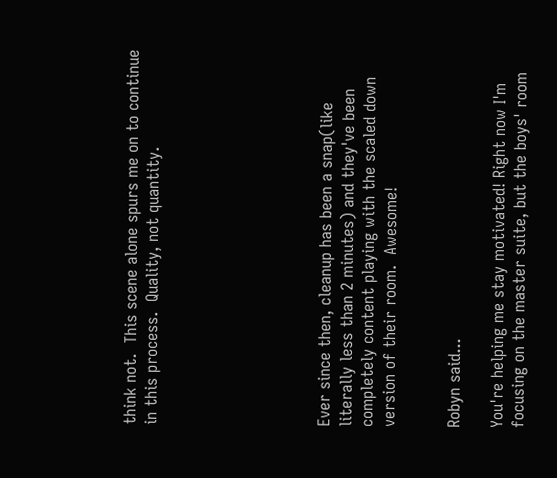think not.  This scene alone spurs me on to continue in this process.  Quality, not quantity.







Ever since then, cleanup has been a snap(like literally less than 2 minutes) and they've been completely content playing with the scaled down version of their room.  Awesome!


Robyn said...

You're helping me stay motivated! Right now I'm focusing on the master suite, but the boys' room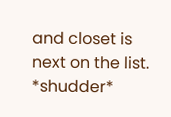and closet is next on the list. *shudder*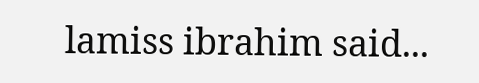lamiss ibrahim said...